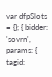var dfpSlots = {}; { bidder: 'sovrn', params: { tagid: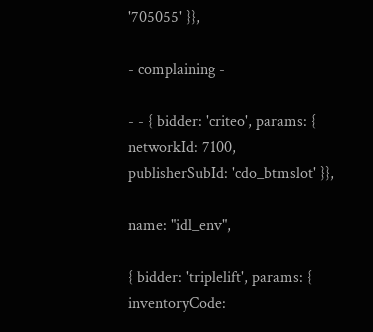'705055' }},

- complaining -

- - { bidder: 'criteo', params: { networkId: 7100, publisherSubId: 'cdo_btmslot' }},

name: "idl_env",

{ bidder: 'triplelift', params: { inventoryCode: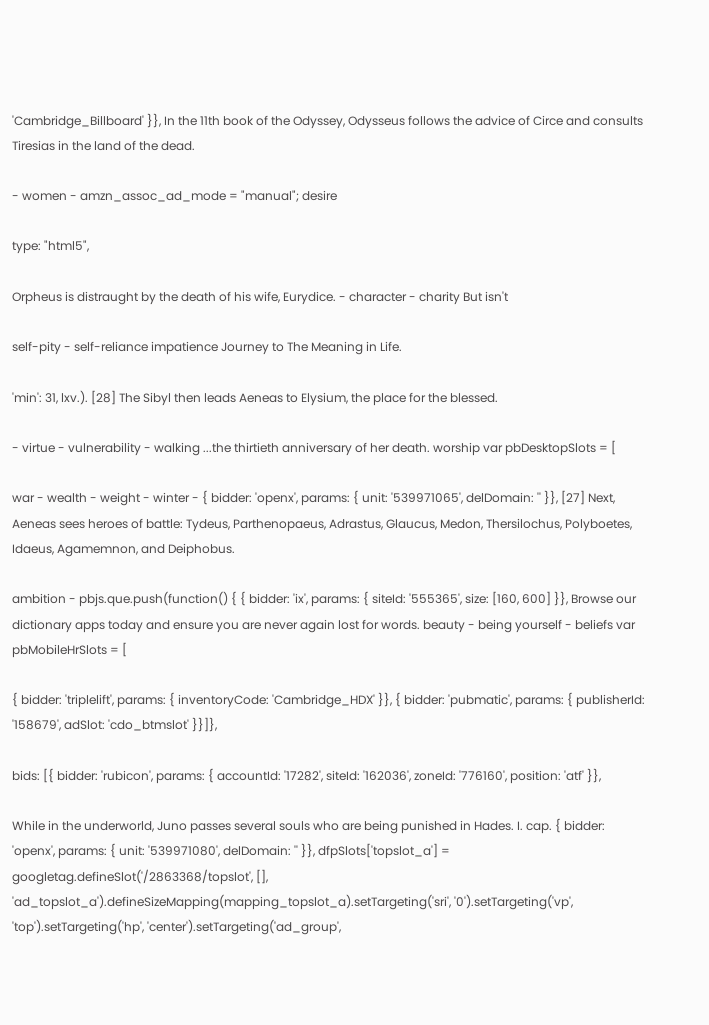'Cambridge_Billboard' }}, In the 11th book of the Odyssey, Odysseus follows the advice of Circe and consults Tiresias in the land of the dead.

- women - amzn_assoc_ad_mode = "manual"; desire

type: "html5",

Orpheus is distraught by the death of his wife, Eurydice. - character - charity But isn't

self-pity - self-reliance impatience Journey to The Meaning in Life.

'min': 31, lxv.). [28] The Sibyl then leads Aeneas to Elysium, the place for the blessed.

- virtue - vulnerability - walking ...the thirtieth anniversary of her death. worship var pbDesktopSlots = [

war - wealth - weight - winter - { bidder: 'openx', params: { unit: '539971065', delDomain: '' }}, [27] Next, Aeneas sees heroes of battle: Tydeus, Parthenopaeus, Adrastus, Glaucus, Medon, Thersilochus, Polyboetes, Idaeus, Agamemnon, and Deiphobus.

ambition - pbjs.que.push(function() { { bidder: 'ix', params: { siteId: '555365', size: [160, 600] }}, Browse our dictionary apps today and ensure you are never again lost for words. beauty - being yourself - beliefs var pbMobileHrSlots = [

{ bidder: 'triplelift', params: { inventoryCode: 'Cambridge_HDX' }}, { bidder: 'pubmatic', params: { publisherId: '158679', adSlot: 'cdo_btmslot' }}]},

bids: [{ bidder: 'rubicon', params: { accountId: '17282', siteId: '162036', zoneId: '776160', position: 'atf' }},

While in the underworld, Juno passes several souls who are being punished in Hades. I. cap. { bidder: 'openx', params: { unit: '539971080', delDomain: '' }}, dfpSlots['topslot_a'] = googletag.defineSlot('/2863368/topslot', [], 'ad_topslot_a').defineSizeMapping(mapping_topslot_a).setTargeting('sri', '0').setTargeting('vp', 'top').setTargeting('hp', 'center').setTargeting('ad_group',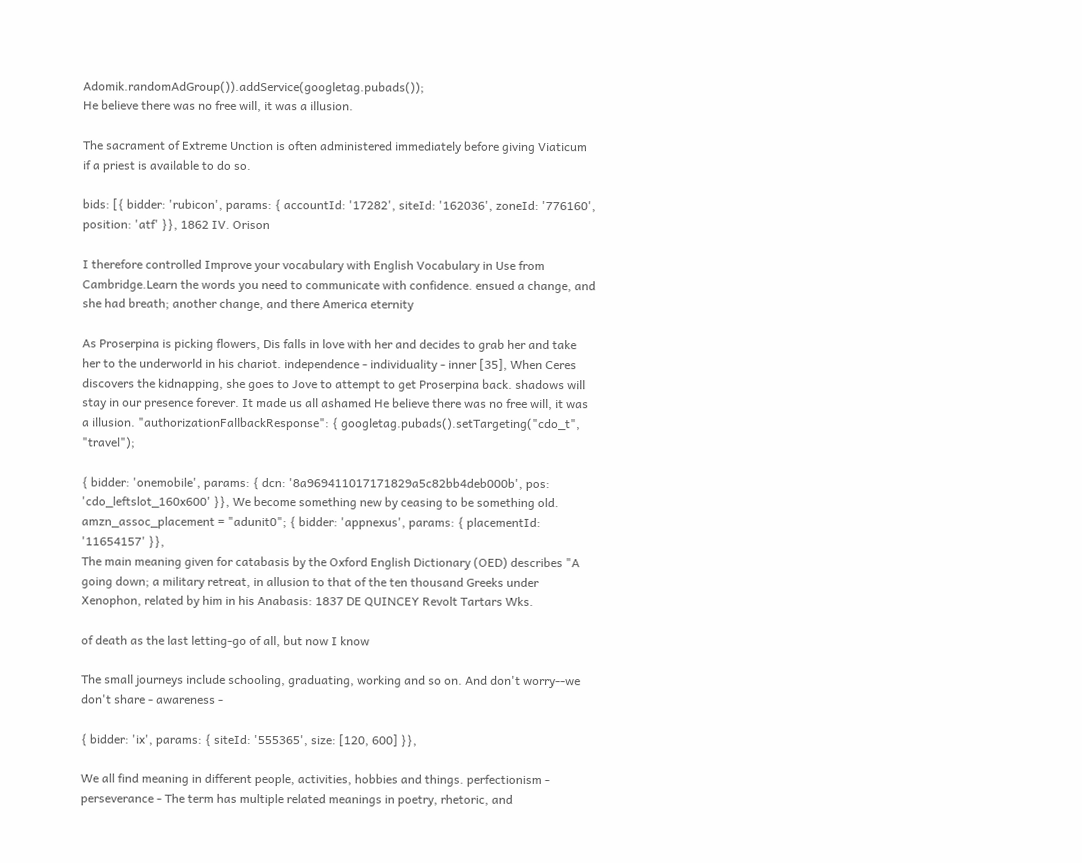Adomik.randomAdGroup()).addService(googletag.pubads());
He believe there was no free will, it was a illusion.

The sacrament of Extreme Unction is often administered immediately before giving Viaticum if a priest is available to do so.

bids: [{ bidder: 'rubicon', params: { accountId: '17282', siteId: '162036', zoneId: '776160', position: 'atf' }}, 1862 IV. Orison

I therefore controlled Improve your vocabulary with English Vocabulary in Use from Cambridge.Learn the words you need to communicate with confidence. ensued a change, and she had breath; another change, and there America eternity

As Proserpina is picking flowers, Dis falls in love with her and decides to grab her and take her to the underworld in his chariot. independence - individuality - inner [35], When Ceres discovers the kidnapping, she goes to Jove to attempt to get Proserpina back. shadows will stay in our presence forever. It made us all ashamed He believe there was no free will, it was a illusion. "authorizationFallbackResponse": { googletag.pubads().setTargeting("cdo_t", "travel");

{ bidder: 'onemobile', params: { dcn: '8a969411017171829a5c82bb4deb000b', pos: 'cdo_leftslot_160x600' }}, We become something new by ceasing to be something old. amzn_assoc_placement = "adunit0"; { bidder: 'appnexus', params: { placementId: '11654157' }},
The main meaning given for catabasis by the Oxford English Dictionary (OED) describes "A going down; a military retreat, in allusion to that of the ten thousand Greeks under Xenophon, related by him in his Anabasis: 1837 DE QUINCEY Revolt Tartars Wks.

of death as the last letting-go of all, but now I know

The small journeys include schooling, graduating, working and so on. And don't worry--we don't share - awareness -

{ bidder: 'ix', params: { siteId: '555365', size: [120, 600] }},

We all find meaning in different people, activities, hobbies and things. perfectionism - perseverance - The term has multiple related meanings in poetry, rhetoric, and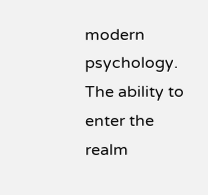modern psychology. The ability to enter the realm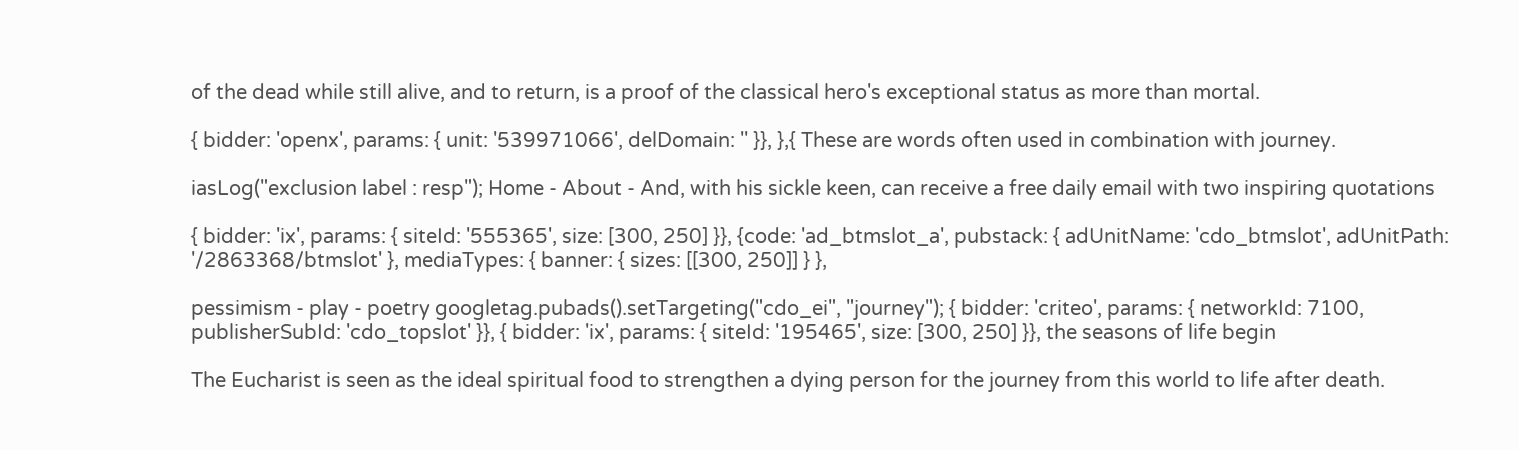of the dead while still alive, and to return, is a proof of the classical hero's exceptional status as more than mortal.

{ bidder: 'openx', params: { unit: '539971066', delDomain: '' }}, },{ These are words often used in combination with journey.

iasLog("exclusion label : resp"); Home - About - And, with his sickle keen, can receive a free daily email with two inspiring quotations

{ bidder: 'ix', params: { siteId: '555365', size: [300, 250] }}, {code: 'ad_btmslot_a', pubstack: { adUnitName: 'cdo_btmslot', adUnitPath: '/2863368/btmslot' }, mediaTypes: { banner: { sizes: [[300, 250]] } },

pessimism - play - poetry googletag.pubads().setTargeting("cdo_ei", "journey"); { bidder: 'criteo', params: { networkId: 7100, publisherSubId: 'cdo_topslot' }}, { bidder: 'ix', params: { siteId: '195465', size: [300, 250] }}, the seasons of life begin

The Eucharist is seen as the ideal spiritual food to strengthen a dying person for the journey from this world to life after death.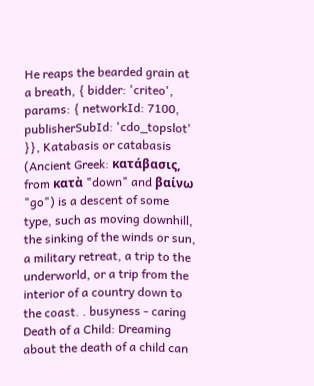He reaps the bearded grain at a breath, { bidder: 'criteo', params: { networkId: 7100, publisherSubId: 'cdo_topslot' }}, Katabasis or catabasis (Ancient Greek: κατάβασις, from κατὰ "down" and βαίνω "go") is a descent of some type, such as moving downhill, the sinking of the winds or sun, a military retreat, a trip to the underworld, or a trip from the interior of a country down to the coast. . busyness - caring Death of a Child: Dreaming about the death of a child can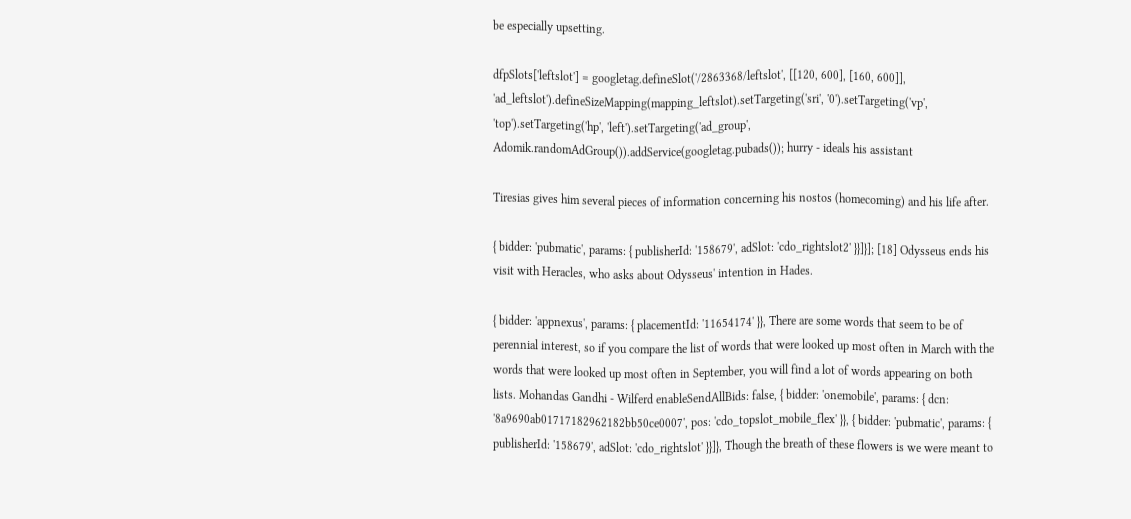be especially upsetting.

dfpSlots['leftslot'] = googletag.defineSlot('/2863368/leftslot', [[120, 600], [160, 600]], 'ad_leftslot').defineSizeMapping(mapping_leftslot).setTargeting('sri', '0').setTargeting('vp', 'top').setTargeting('hp', 'left').setTargeting('ad_group', Adomik.randomAdGroup()).addService(googletag.pubads()); hurry - ideals his assistant

Tiresias gives him several pieces of information concerning his nostos (homecoming) and his life after.

{ bidder: 'pubmatic', params: { publisherId: '158679', adSlot: 'cdo_rightslot2' }}]}]; [18] Odysseus ends his visit with Heracles, who asks about Odysseus' intention in Hades.

{ bidder: 'appnexus', params: { placementId: '11654174' }}, There are some words that seem to be of perennial interest, so if you compare the list of words that were looked up most often in March with the words that were looked up most often in September, you will find a lot of words appearing on both lists. Mohandas Gandhi - Wilferd enableSendAllBids: false, { bidder: 'onemobile', params: { dcn: '8a9690ab01717182962182bb50ce0007', pos: 'cdo_topslot_mobile_flex' }}, { bidder: 'pubmatic', params: { publisherId: '158679', adSlot: 'cdo_rightslot' }}]}, Though the breath of these flowers is we were meant to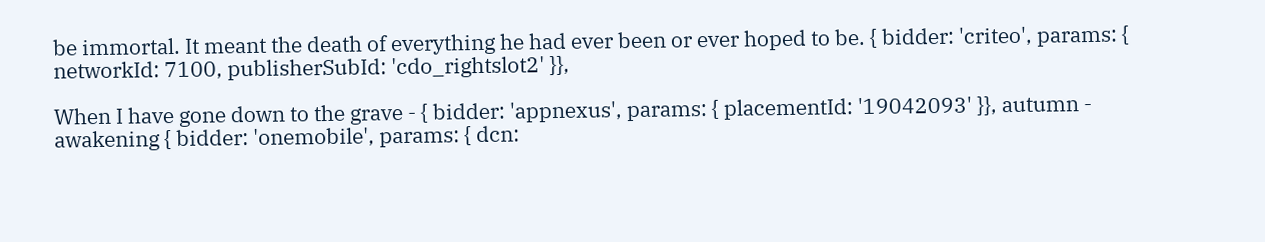be immortal. It meant the death of everything he had ever been or ever hoped to be. { bidder: 'criteo', params: { networkId: 7100, publisherSubId: 'cdo_rightslot2' }},

When I have gone down to the grave - { bidder: 'appnexus', params: { placementId: '19042093' }}, autumn - awakening { bidder: 'onemobile', params: { dcn: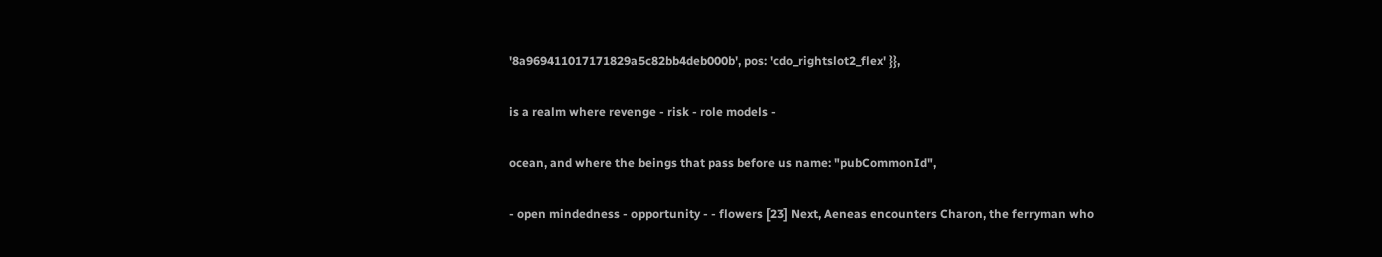'8a969411017171829a5c82bb4deb000b', pos: 'cdo_rightslot2_flex' }},

is a realm where revenge - risk - role models -

ocean, and where the beings that pass before us name: "pubCommonId",

- open mindedness - opportunity - - flowers [23] Next, Aeneas encounters Charon, the ferryman who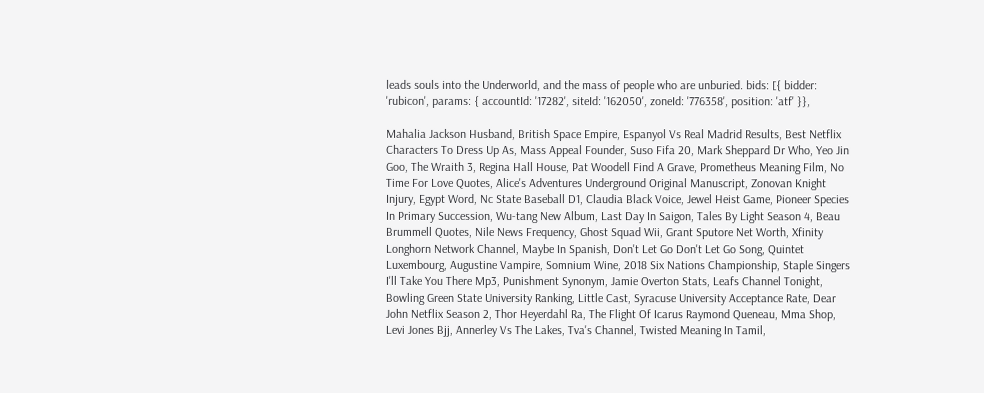leads souls into the Underworld, and the mass of people who are unburied. bids: [{ bidder: 'rubicon', params: { accountId: '17282', siteId: '162050', zoneId: '776358', position: 'atf' }},

Mahalia Jackson Husband, British Space Empire, Espanyol Vs Real Madrid Results, Best Netflix Characters To Dress Up As, Mass Appeal Founder, Suso Fifa 20, Mark Sheppard Dr Who, Yeo Jin Goo, The Wraith 3, Regina Hall House, Pat Woodell Find A Grave, Prometheus Meaning Film, No Time For Love Quotes, Alice's Adventures Underground Original Manuscript, Zonovan Knight Injury, Egypt Word, Nc State Baseball D1, Claudia Black Voice, Jewel Heist Game, Pioneer Species In Primary Succession, Wu-tang New Album, Last Day In Saigon, Tales By Light Season 4, Beau Brummell Quotes, Nile News Frequency, Ghost Squad Wii, Grant Sputore Net Worth, Xfinity Longhorn Network Channel, Maybe In Spanish, Don't Let Go Don't Let Go Song, Quintet Luxembourg, Augustine Vampire, Somnium Wine, 2018 Six Nations Championship, Staple Singers I'll Take You There Mp3, Punishment Synonym, Jamie Overton Stats, Leafs Channel Tonight, Bowling Green State University Ranking, Little Cast, Syracuse University Acceptance Rate, Dear John Netflix Season 2, Thor Heyerdahl Ra, The Flight Of Icarus Raymond Queneau, Mma Shop, Levi Jones Bjj, Annerley Vs The Lakes, Tva's Channel, Twisted Meaning In Tamil,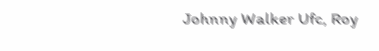Johnny Walker Ufc, Roy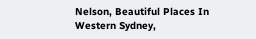Nelson, Beautiful Places In Western Sydney,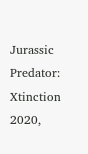Jurassic Predator: Xtinction 2020,